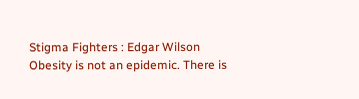Stigma Fighters : Edgar Wilson
Obesity is not an epidemic. There is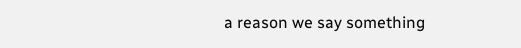a reason we say something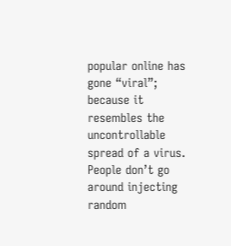popular online has gone “viral”; because it resembles the uncontrollable spread of a virus. People don’t go around injecting random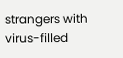strangers with virus-filled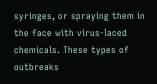syringes, or spraying them in the face with virus-laced chemicals. These types of outbreaks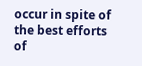occur in spite of the best efforts of